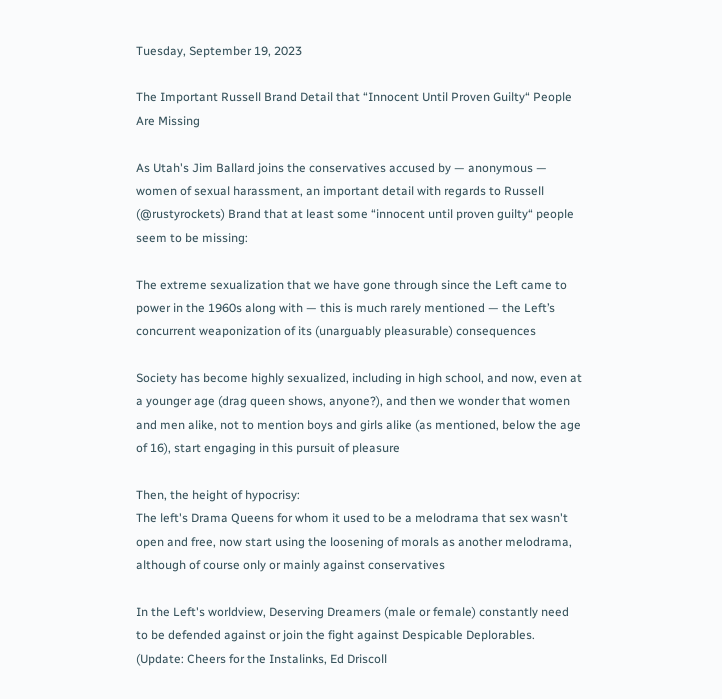Tuesday, September 19, 2023

The Important Russell Brand Detail that “Innocent Until Proven Guilty“ People Are Missing

As Utah's Jim Ballard joins the conservatives accused by — anonymous — women of sexual harassment, an important detail with regards to Russell (@rustyrockets) Brand that at least some “innocent until proven guilty“ people seem to be missing:

The extreme sexualization that we have gone through since the Left came to power in the 1960s along with — this is much rarely mentioned — the Left’s concurrent weaponization of its (unarguably pleasurable) consequences

Society has become highly sexualized, including in high school, and now, even at a younger age (drag queen shows, anyone?), and then we wonder that women and men alike, not to mention boys and girls alike (as mentioned, below the age of 16), start engaging in this pursuit of pleasure

Then, the height of hypocrisy:
The left's Drama Queens for whom it used to be a melodrama that sex wasn't open and free, now start using the loosening of morals as another melodrama, although of course only or mainly against conservatives

In the Left's worldview, Deserving Dreamers (male or female) constantly need to be defended against or join the fight against Despicable Deplorables. (Update: Cheers for the Instalinks, Ed Driscoll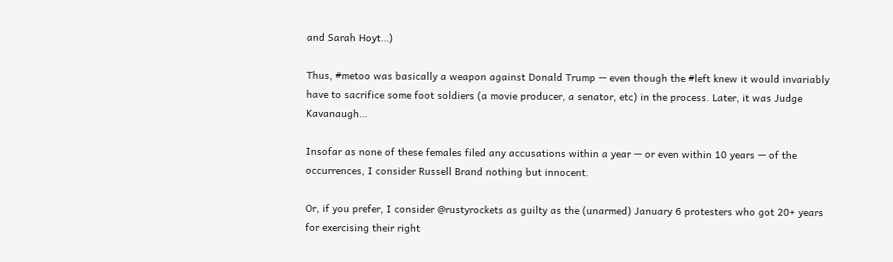and Sarah Hoyt…)

Thus, #metoo was basically a weapon against Donald Trump — even though the #left knew it would invariably have to sacrifice some foot soldiers (a movie producer, a senator, etc) in the process. Later, it was Judge Kavanaugh…

Insofar as none of these females filed any accusations within a year — or even within 10 years — of the occurrences, I consider Russell Brand nothing but innocent.

Or, if you prefer, I consider @rustyrockets as guilty as the (unarmed) January 6 protesters who got 20+ years for exercising their right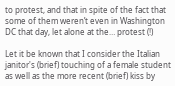to protest, and that in spite of the fact that some of them weren’t even in Washington DC that day, let alone at the… protest (!)

Let it be known that I consider the Italian janitor's (brief) touching of a female student as well as the more recent (brief) kiss by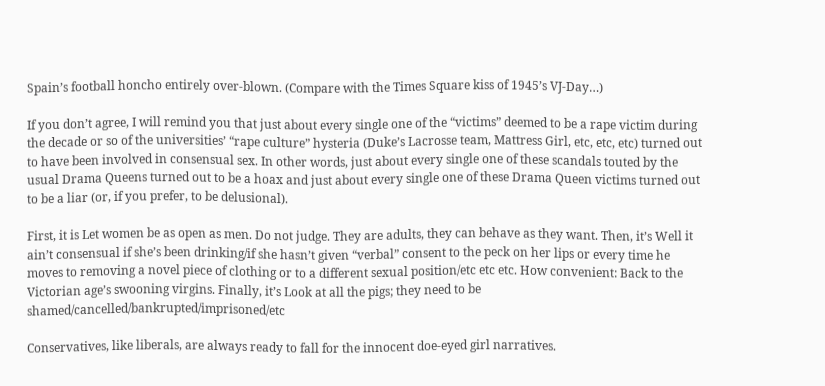Spain’s football honcho entirely over-blown. (Compare with the Times Square kiss of 1945’s VJ-Day…)

If you don’t agree, I will remind you that just about every single one of the “victims” deemed to be a rape victim during the decade or so of the universities’ “rape culture” hysteria (Duke’s Lacrosse team, Mattress Girl, etc, etc, etc) turned out to have been involved in consensual sex. In other words, just about every single one of these scandals touted by the usual Drama Queens turned out to be a hoax and just about every single one of these Drama Queen victims turned out to be a liar (or, if you prefer, to be delusional).

First, it is Let women be as open as men. Do not judge. They are adults, they can behave as they want. Then, it’s Well it ain’t consensual if she’s been drinking/if she hasn’t given “verbal” consent to the peck on her lips or every time he moves to removing a novel piece of clothing or to a different sexual position/etc etc etc. How convenient: Back to the Victorian age’s swooning virgins. Finally, it’s Look at all the pigs; they need to be shamed/cancelled/bankrupted/imprisoned/etc

Conservatives, like liberals, are always ready to fall for the innocent doe-eyed girl narratives.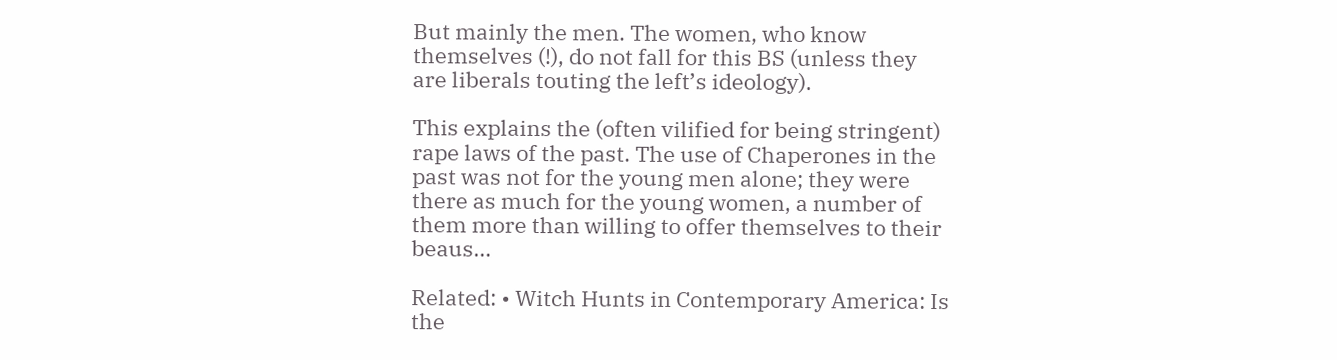But mainly the men. The women, who know themselves (!), do not fall for this BS (unless they are liberals touting the left’s ideology).

This explains the (often vilified for being stringent) rape laws of the past. The use of Chaperones in the past was not for the young men alone; they were there as much for the young women, a number of them more than willing to offer themselves to their beaus…

Related: • Witch Hunts in Contemporary America: Is the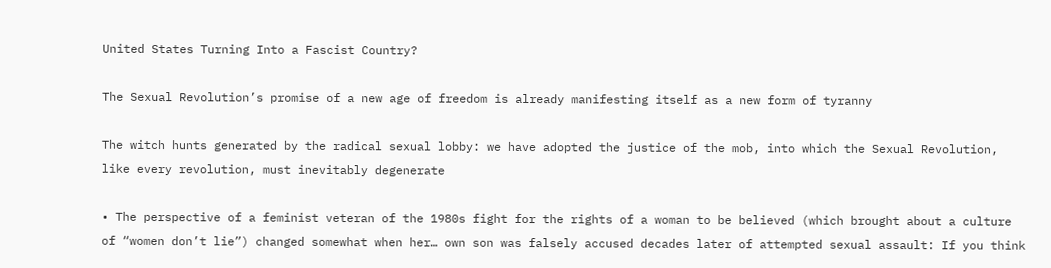United States Turning Into a Fascist Country?

The Sexual Revolution’s promise of a new age of freedom is already manifesting itself as a new form of tyranny

The witch hunts generated by the radical sexual lobby: we have adopted the justice of the mob, into which the Sexual Revolution, like every revolution, must inevitably degenerate

• The perspective of a feminist veteran of the 1980s fight for the rights of a woman to be believed (which brought about a culture of “women don’t lie”) changed somewhat when her… own son was falsely accused decades later of attempted sexual assault: If you think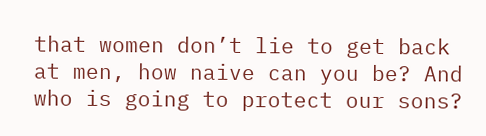that women don’t lie to get back at men, how naive can you be? And who is going to protect our sons?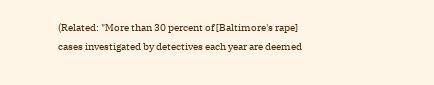(Related: "More than 30 percent of [Baltimore's rape] cases investigated by detectives each year are deemed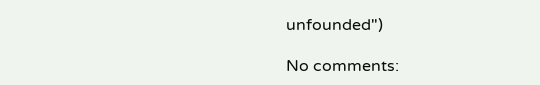unfounded")

No comments: